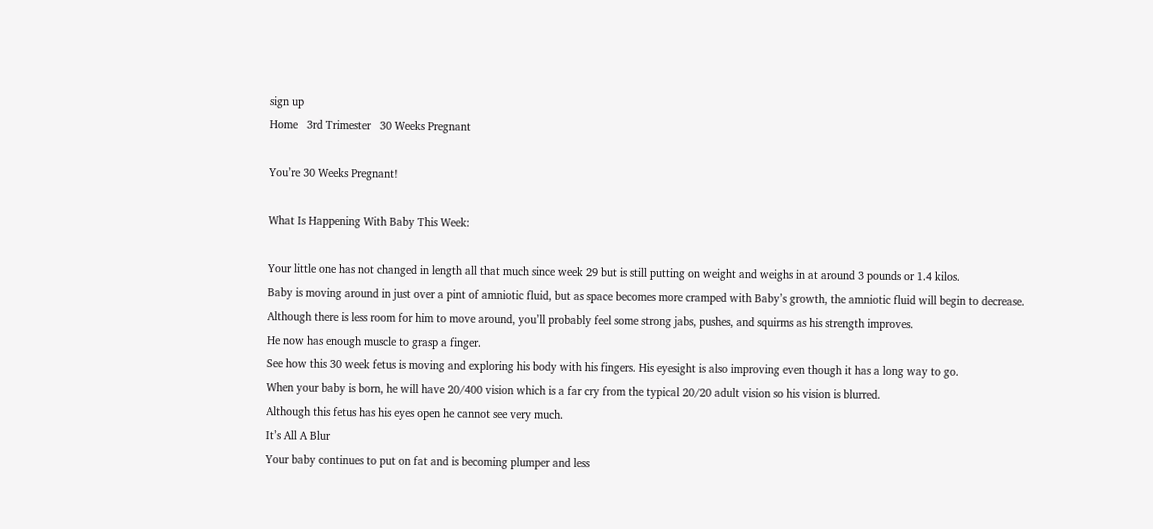sign up
Home   3rd Trimester   30 Weeks Pregnant

You’re 30 Weeks Pregnant!

What Is Happening With Baby This Week:

Your little one has not changed in length all that much since week 29 but is still putting on weight and weighs in at around 3 pounds or 1.4 kilos.
Baby is moving around in just over a pint of amniotic fluid, but as space becomes more cramped with Baby’s growth, the amniotic fluid will begin to decrease.
Although there is less room for him to move around, you’ll probably feel some strong jabs, pushes, and squirms as his strength improves.
He now has enough muscle to grasp a finger.
See how this 30 week fetus is moving and exploring his body with his fingers. His eyesight is also improving even though it has a long way to go.
When your baby is born, he will have 20/400 vision which is a far cry from the typical 20/20 adult vision so his vision is blurred.
Although this fetus has his eyes open he cannot see very much.
It’s All A Blur
Your baby continues to put on fat and is becoming plumper and less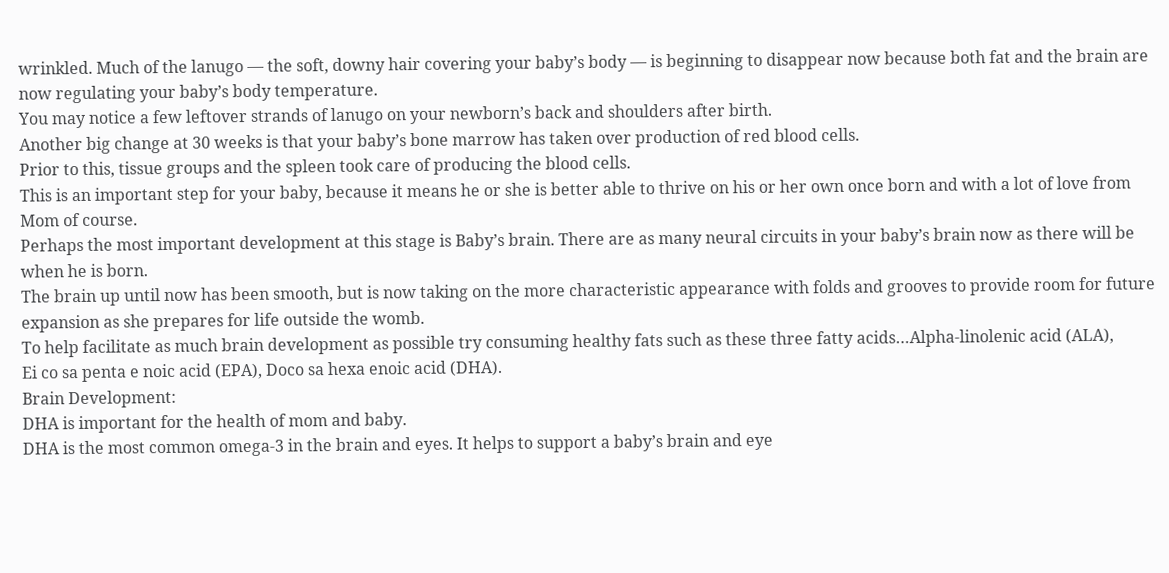wrinkled. Much of the lanugo — the soft, downy hair covering your baby’s body — is beginning to disappear now because both fat and the brain are now regulating your baby’s body temperature.
You may notice a few leftover strands of lanugo on your newborn’s back and shoulders after birth.
Another big change at 30 weeks is that your baby’s bone marrow has taken over production of red blood cells.
Prior to this, tissue groups and the spleen took care of producing the blood cells.
This is an important step for your baby, because it means he or she is better able to thrive on his or her own once born and with a lot of love from Mom of course.
Perhaps the most important development at this stage is Baby’s brain. There are as many neural circuits in your baby’s brain now as there will be when he is born.
The brain up until now has been smooth, but is now taking on the more characteristic appearance with folds and grooves to provide room for future expansion as she prepares for life outside the womb.
To help facilitate as much brain development as possible try consuming healthy fats such as these three fatty acids…Alpha-linolenic acid (ALA),
Ei co sa penta e noic acid (EPA), Doco sa hexa enoic acid (DHA).
Brain Development:
DHA is important for the health of mom and baby.
DHA is the most common omega-3 in the brain and eyes. It helps to support a baby’s brain and eye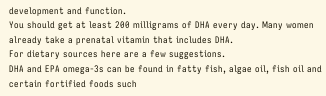development and function.
You should get at least 200 milligrams of DHA every day. Many women already take a prenatal vitamin that includes DHA.
For dietary sources here are a few suggestions.
DHA and EPA omega-3s can be found in fatty fish, algae oil, fish oil and certain fortified foods such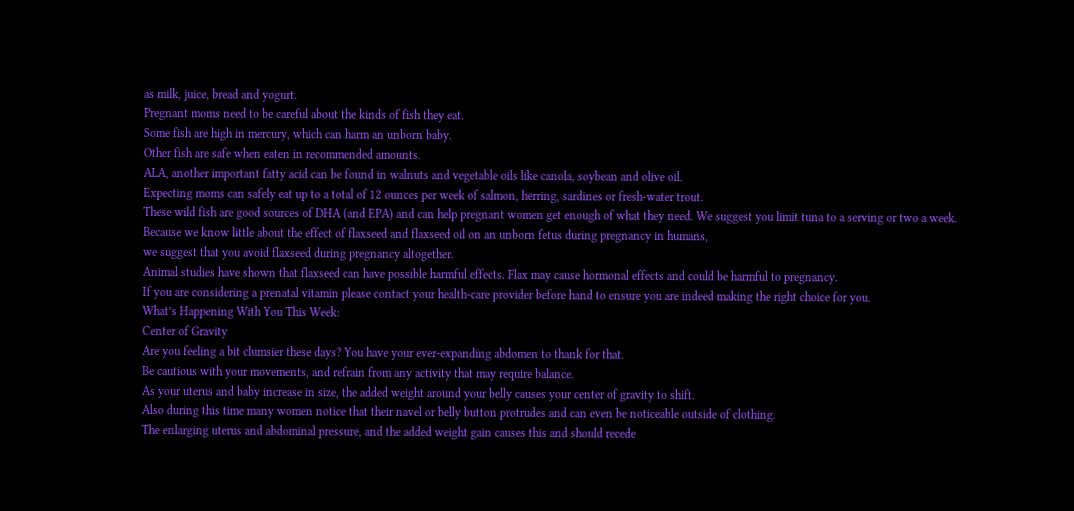as milk, juice, bread and yogurt.
Pregnant moms need to be careful about the kinds of fish they eat.
Some fish are high in mercury, which can harm an unborn baby.
Other fish are safe when eaten in recommended amounts.
ALA, another important fatty acid can be found in walnuts and vegetable oils like canola, soybean and olive oil.
Expecting moms can safely eat up to a total of 12 ounces per week of salmon, herring, sardines or fresh-water trout.
These wild fish are good sources of DHA (and EPA) and can help pregnant women get enough of what they need. We suggest you limit tuna to a serving or two a week.
Because we know little about the effect of flaxseed and flaxseed oil on an unborn fetus during pregnancy in humans,
we suggest that you avoid flaxseed during pregnancy altogether.
Animal studies have shown that flaxseed can have possible harmful effects. Flax may cause hormonal effects and could be harmful to pregnancy.
If you are considering a prenatal vitamin please contact your health-care provider before hand to ensure you are indeed making the right choice for you.
What’s Happening With You This Week:
Center of Gravity
Are you feeling a bit clumsier these days? You have your ever-expanding abdomen to thank for that.
Be cautious with your movements, and refrain from any activity that may require balance.
As your uterus and baby increase in size, the added weight around your belly causes your center of gravity to shift.
Also during this time many women notice that their navel or belly button protrudes and can even be noticeable outside of clothing.
The enlarging uterus and abdominal pressure, and the added weight gain causes this and should recede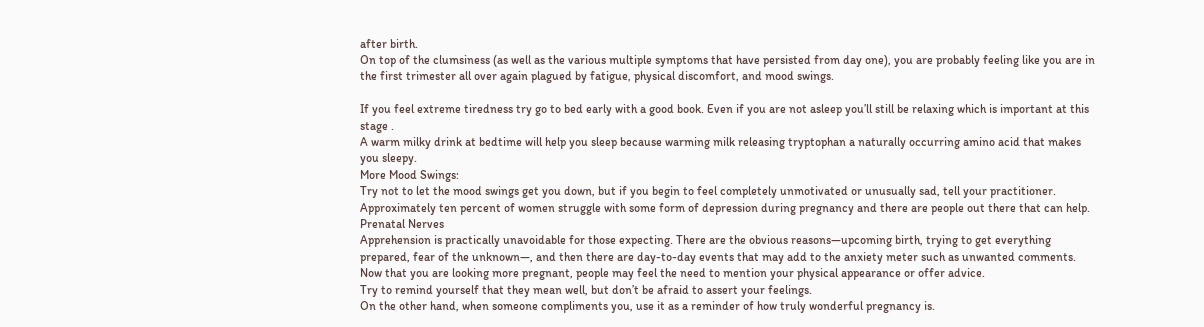after birth.
On top of the clumsiness (as well as the various multiple symptoms that have persisted from day one), you are probably feeling like you are in the first trimester all over again plagued by fatigue, physical discomfort, and mood swings.

If you feel extreme tiredness try go to bed early with a good book. Even if you are not asleep you’ll still be relaxing which is important at this stage .
A warm milky drink at bedtime will help you sleep because warming milk releasing tryptophan a naturally occurring amino acid that makes you sleepy.
More Mood Swings:
Try not to let the mood swings get you down, but if you begin to feel completely unmotivated or unusually sad, tell your practitioner.
Approximately ten percent of women struggle with some form of depression during pregnancy and there are people out there that can help.
Prenatal Nerves
Apprehension is practically unavoidable for those expecting. There are the obvious reasons—upcoming birth, trying to get everything prepared, fear of the unknown—, and then there are day-to-day events that may add to the anxiety meter such as unwanted comments.
Now that you are looking more pregnant, people may feel the need to mention your physical appearance or offer advice.
Try to remind yourself that they mean well, but don’t be afraid to assert your feelings.
On the other hand, when someone compliments you, use it as a reminder of how truly wonderful pregnancy is.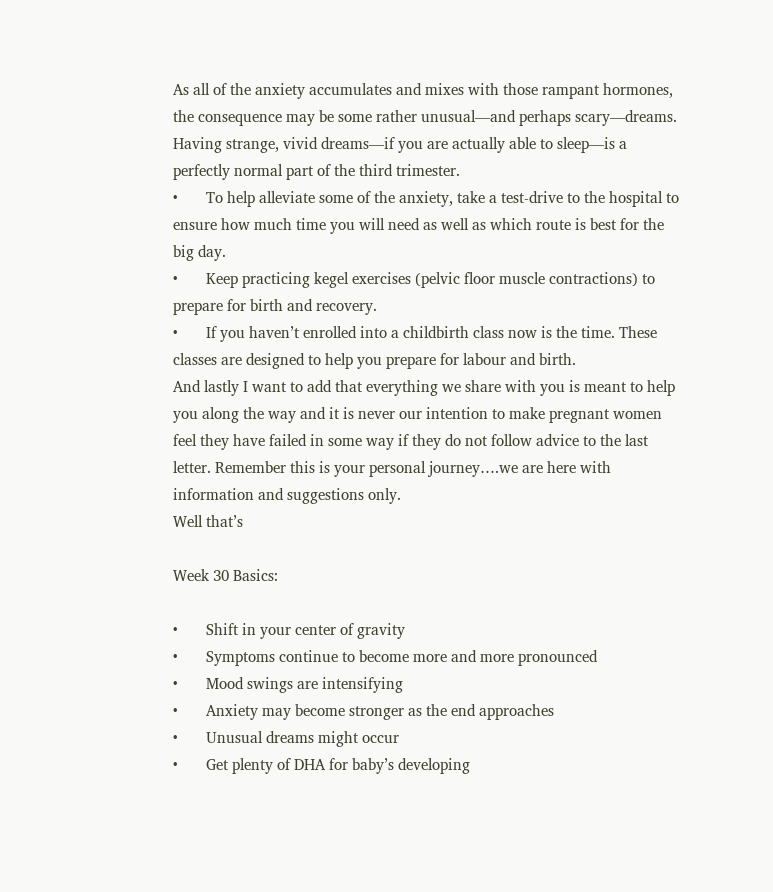As all of the anxiety accumulates and mixes with those rampant hormones, the consequence may be some rather unusual—and perhaps scary—dreams. Having strange, vivid dreams—if you are actually able to sleep—is a perfectly normal part of the third trimester.
•       To help alleviate some of the anxiety, take a test-drive to the hospital to ensure how much time you will need as well as which route is best for the big day.
•       Keep practicing kegel exercises (pelvic floor muscle contractions) to prepare for birth and recovery.
•       If you haven’t enrolled into a childbirth class now is the time. These classes are designed to help you prepare for labour and birth.
And lastly I want to add that everything we share with you is meant to help you along the way and it is never our intention to make pregnant women feel they have failed in some way if they do not follow advice to the last letter. Remember this is your personal journey….we are here with information and suggestions only.
Well that’s

Week 30 Basics:

•       Shift in your center of gravity
•       Symptoms continue to become more and more pronounced
•       Mood swings are intensifying
•       Anxiety may become stronger as the end approaches
•       Unusual dreams might occur
•       Get plenty of DHA for baby’s developing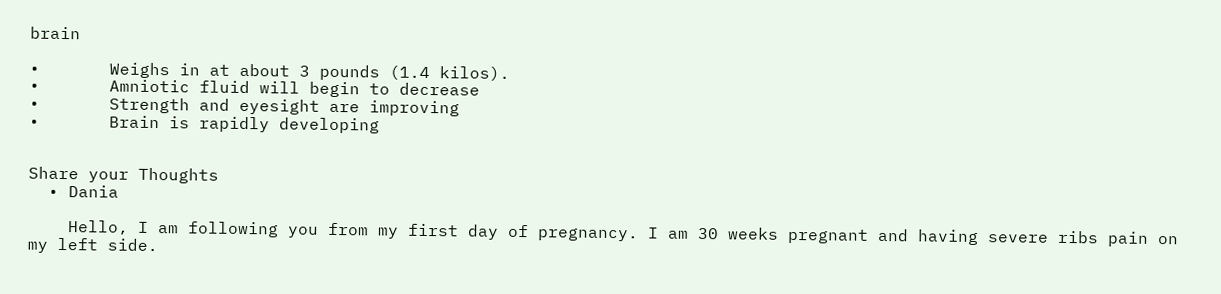brain

•       Weighs in at about 3 pounds (1.4 kilos).
•       Amniotic fluid will begin to decrease
•       Strength and eyesight are improving
•       Brain is rapidly developing


Share your Thoughts
  • Dania

    Hello, I am following you from my first day of pregnancy. I am 30 weeks pregnant and having severe ribs pain on my left side.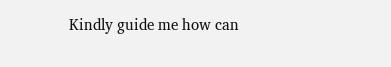Kindly guide me how can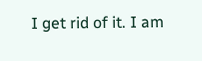I get rid of it. I am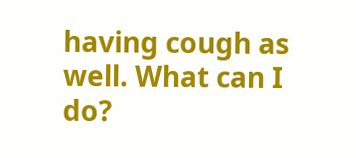having cough as well. What can I do?